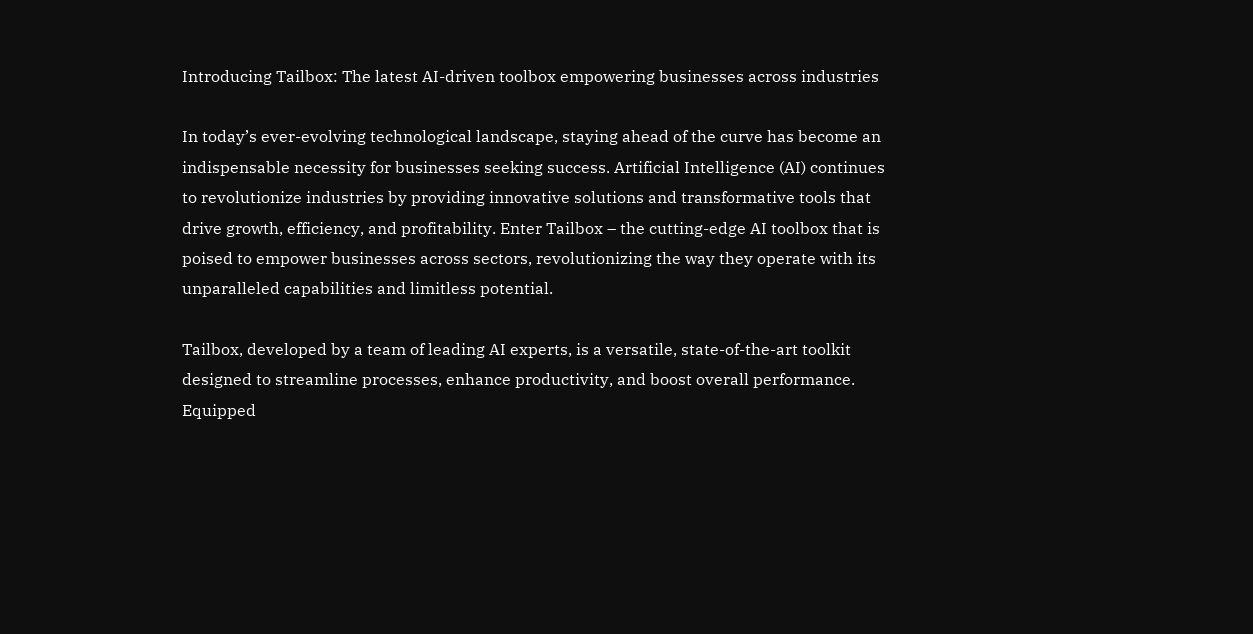Introducing Tailbox: The latest AI-driven toolbox empowering businesses across industries

In today’s ever-evolving technological landscape, staying ahead of the curve has become an indispensable necessity for businesses seeking success. Artificial Intelligence (AI) continues to revolutionize industries by providing innovative solutions and transformative tools that drive growth, efficiency, and profitability. Enter Tailbox – the cutting-edge AI toolbox that is poised to empower businesses across sectors, revolutionizing the way they operate with its unparalleled capabilities and limitless potential.

Tailbox, developed by a team of leading AI experts, is a versatile, state-of-the-art toolkit designed to streamline processes, enhance productivity, and boost overall performance. Equipped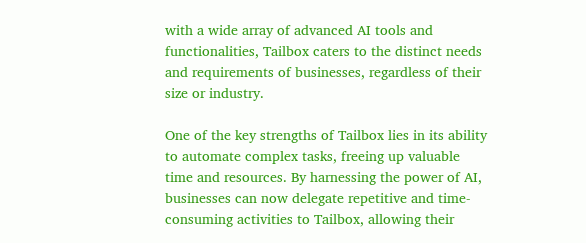with a wide array of advanced AI tools and functionalities, Tailbox caters to the distinct needs and requirements of businesses, regardless of their size or industry.

One of the key strengths of Tailbox lies in its ability to automate complex tasks, freeing up valuable time and resources. By harnessing the power of AI, businesses can now delegate repetitive and time-consuming activities to Tailbox, allowing their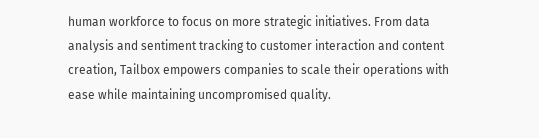human workforce to focus on more strategic initiatives. From data analysis and sentiment tracking to customer interaction and content creation, Tailbox empowers companies to scale their operations with ease while maintaining uncompromised quality.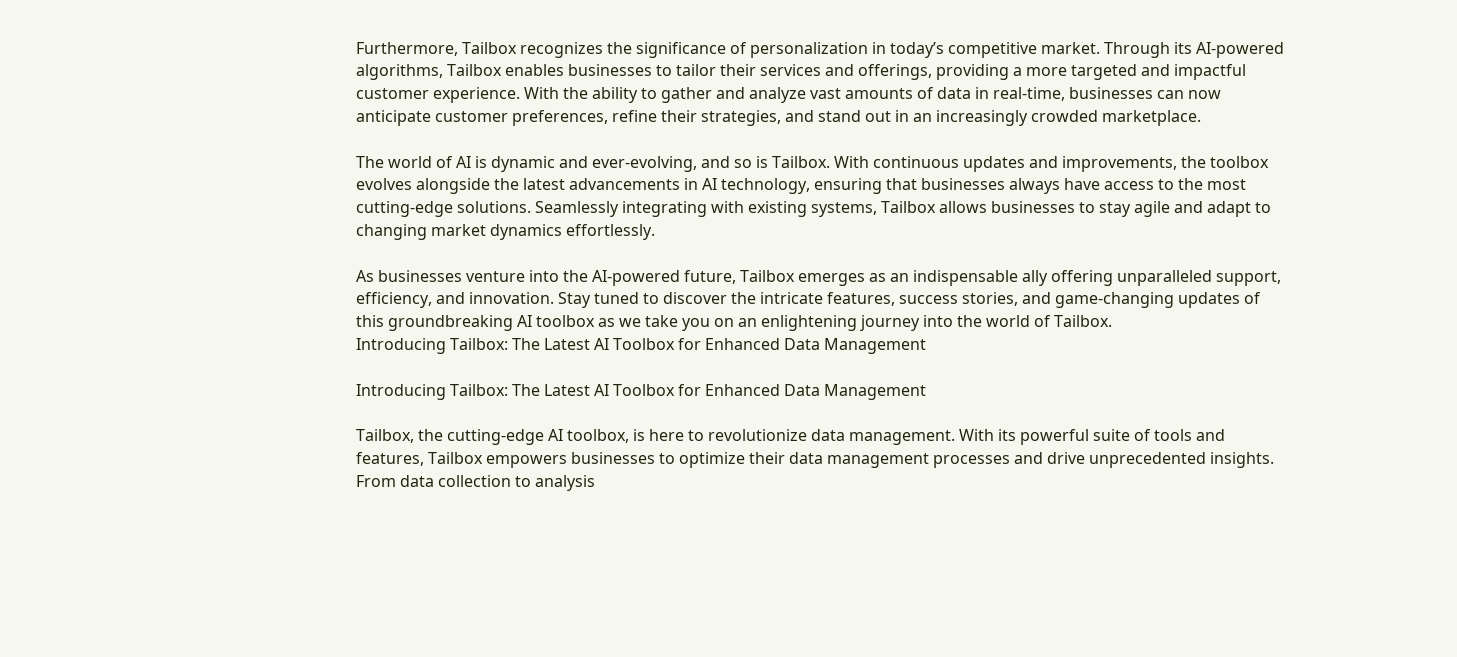Furthermore, Tailbox recognizes the significance of personalization in today’s competitive market. Through its AI-powered algorithms, Tailbox enables businesses to tailor their services and offerings, providing a more targeted and impactful customer experience. With the ability to gather and analyze vast amounts of data in real-time, businesses can now anticipate customer preferences, refine their strategies, and stand out in an increasingly crowded marketplace.

The world of AI is dynamic and ever-evolving, and so is Tailbox. With continuous updates and improvements, the toolbox evolves alongside the latest advancements in AI technology, ensuring that businesses always have access to the most cutting-edge solutions. Seamlessly integrating with existing systems, Tailbox allows businesses to stay agile and adapt to changing market dynamics effortlessly.

As businesses venture into the AI-powered future, Tailbox emerges as an indispensable ally offering unparalleled support, efficiency, and innovation. Stay tuned to discover the intricate features, success stories, and game-changing updates of this groundbreaking AI toolbox as we take you on an enlightening journey into the world of Tailbox.
Introducing Tailbox: The Latest AI Toolbox for Enhanced Data Management

Introducing Tailbox: The Latest AI Toolbox for Enhanced Data Management

Tailbox, the cutting-edge AI toolbox, is here to revolutionize data management. With its powerful suite of tools and features, Tailbox empowers businesses to optimize their data management processes and drive unprecedented insights. From data collection to analysis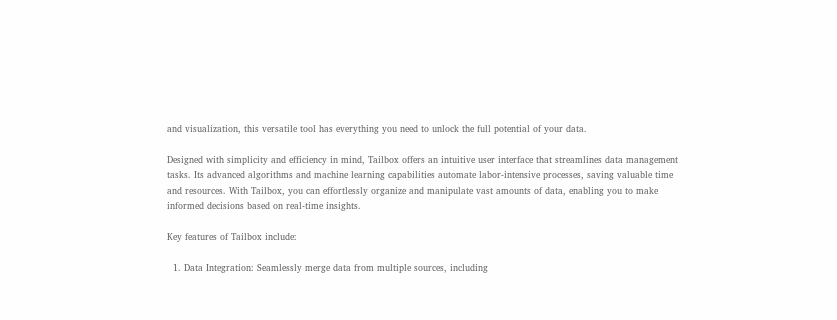and visualization, this versatile tool has everything you need to unlock the full potential of your data.

Designed with simplicity and efficiency in mind, Tailbox offers an intuitive user interface that streamlines data management tasks. Its advanced algorithms and machine learning capabilities automate labor-intensive processes, saving valuable time and resources. With Tailbox, you can effortlessly organize and manipulate vast amounts of data, enabling you to make informed decisions based on real-time insights.

Key features of Tailbox include:

  1. Data Integration: Seamlessly merge data from multiple sources, including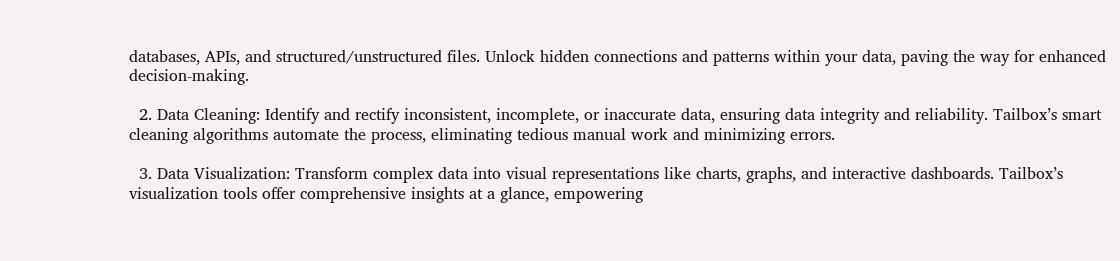databases, APIs, and structured/unstructured files. Unlock hidden connections and patterns within your data, paving the way for enhanced decision-making.

  2. Data Cleaning: Identify and rectify inconsistent, incomplete, or inaccurate data, ensuring data integrity and reliability. Tailbox’s smart cleaning algorithms automate the process, eliminating tedious manual work and minimizing errors.

  3. Data Visualization: Transform complex data into visual representations like charts, graphs, and interactive dashboards. Tailbox’s visualization tools offer comprehensive insights at a glance, empowering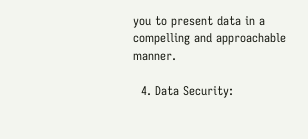you to present data in a compelling and approachable manner.

  4. Data Security: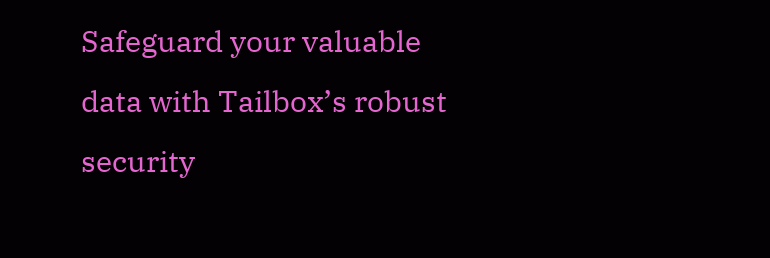Safeguard your valuable data with Tailbox’s robust security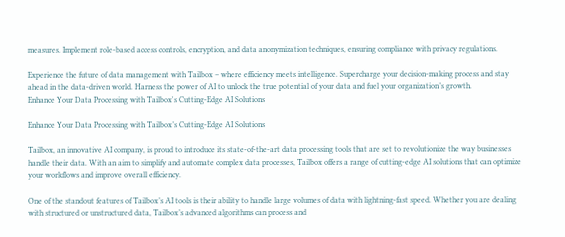measures. Implement role-based access controls, encryption, and data anonymization techniques, ensuring compliance with privacy regulations.

Experience the future of data management with Tailbox – where efficiency meets intelligence. Supercharge your decision-making process and stay ahead in the data-driven world. Harness the power of AI to unlock the true potential of your data and fuel your organization’s growth.
Enhance Your Data Processing with Tailbox's Cutting-Edge AI Solutions

Enhance Your Data Processing with Tailbox’s Cutting-Edge AI Solutions

Tailbox, an innovative AI company, is proud to introduce its state-of-the-art data processing tools that are set to revolutionize the way businesses handle their data. With an aim to simplify and automate complex data processes, Tailbox offers a range of cutting-edge AI solutions that can optimize your workflows and improve overall efficiency.

One of the standout features of Tailbox’s AI tools is their ability to handle large volumes of data with lightning-fast speed. Whether you are dealing with structured or unstructured data, Tailbox’s advanced algorithms can process and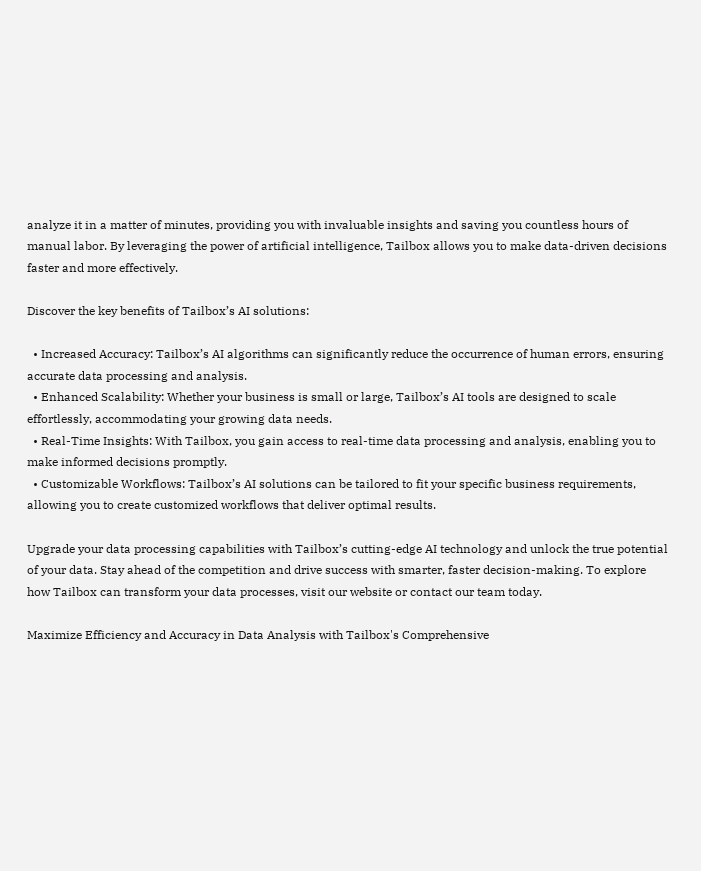analyze it in a matter of minutes, providing you with invaluable insights and saving you countless hours of manual labor. By leveraging the power of artificial intelligence, Tailbox allows you to make data-driven decisions faster and more effectively.

Discover the key benefits of Tailbox’s AI solutions:

  • Increased Accuracy: Tailbox’s AI algorithms can significantly reduce the occurrence of human errors, ensuring accurate data processing and analysis.
  • Enhanced Scalability: Whether your business is small or large, Tailbox’s AI tools are designed to scale effortlessly, accommodating your growing data needs.
  • Real-Time Insights: With Tailbox, you gain access to real-time data processing and analysis, enabling you to make informed decisions promptly.
  • Customizable Workflows: Tailbox’s AI solutions can be tailored to fit your specific business requirements, allowing you to create customized workflows that deliver optimal results.

Upgrade your data processing capabilities with Tailbox’s cutting-edge AI technology and unlock the true potential of your data. Stay ahead of the competition and drive success with smarter, faster decision-making. To explore how Tailbox can transform your data processes, visit our website or contact our team today.

Maximize Efficiency and Accuracy in Data Analysis with Tailbox's Comprehensive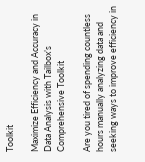Toolkit

Maximize Efficiency and Accuracy in Data Analysis with Tailbox’s Comprehensive Toolkit

Are you tired of spending countless hours manually analyzing data and seeking ways to improve efficiency in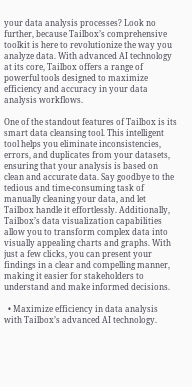your data analysis processes? Look no further, because Tailbox’s comprehensive toolkit is here to revolutionize the way you analyze data. With advanced AI technology at its core, Tailbox offers a range of powerful tools designed to maximize efficiency and accuracy in your data analysis workflows.

One of the standout features of Tailbox is its smart data cleansing tool. This intelligent tool helps you eliminate inconsistencies, errors, and duplicates from your datasets, ensuring that your analysis is based on clean and accurate data. Say goodbye to the tedious and time-consuming task of manually cleaning your data, and let Tailbox handle it effortlessly. Additionally, Tailbox’s data visualization capabilities allow you to transform complex data into visually appealing charts and graphs. With just a few clicks, you can present your findings in a clear and compelling manner, making it easier for stakeholders to understand and make informed decisions.

  • Maximize efficiency in data analysis with Tailbox’s advanced AI technology.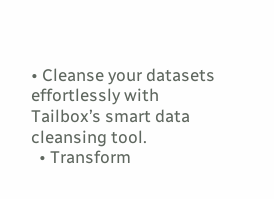• Cleanse your datasets effortlessly with Tailbox’s smart data cleansing tool.
  • Transform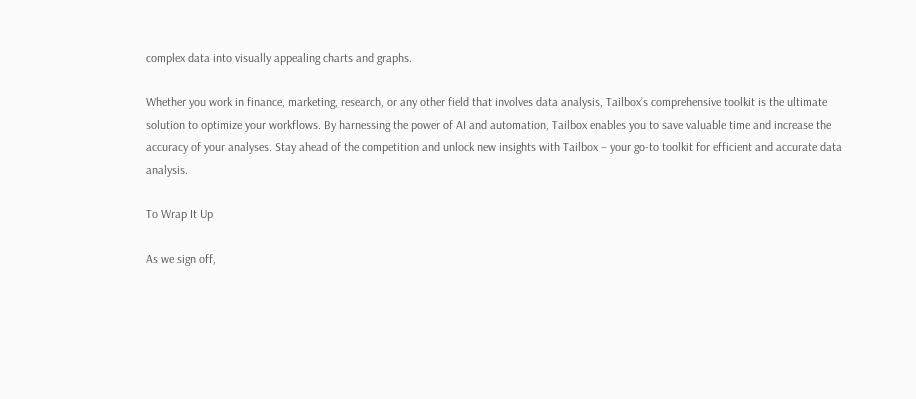complex data into visually appealing charts and graphs.

Whether you work in finance, marketing, research, or any other field that involves data analysis, Tailbox’s comprehensive toolkit is the ultimate solution to optimize your workflows. By harnessing the power of AI and automation, Tailbox enables you to save valuable time and increase the accuracy of your analyses. Stay ahead of the competition and unlock new insights with Tailbox – your go-to toolkit for efficient and accurate data analysis.

To Wrap It Up

As we sign off,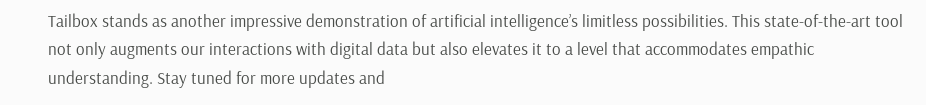Tailbox stands as another impressive demonstration of artificial intelligence’s limitless possibilities. This state-of-the-art tool not only augments our interactions with digital data but also elevates it to a level that accommodates empathic understanding. Stay tuned for more updates and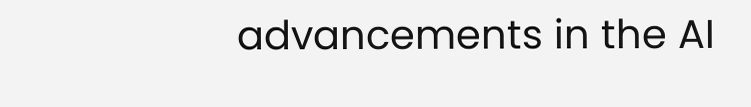advancements in the AI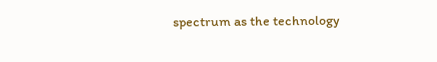spectrum as the technology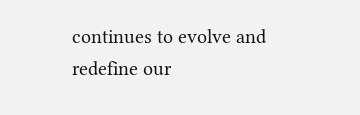continues to evolve and redefine our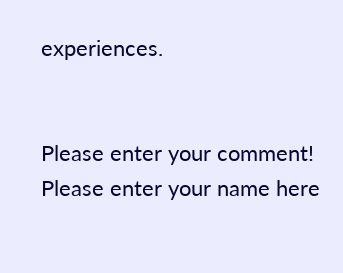experiences.


Please enter your comment!
Please enter your name here